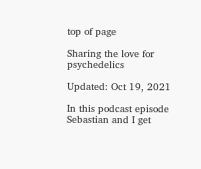top of page

Sharing the love for psychedelics

Updated: Oct 19, 2021

In this podcast episode Sebastian and I get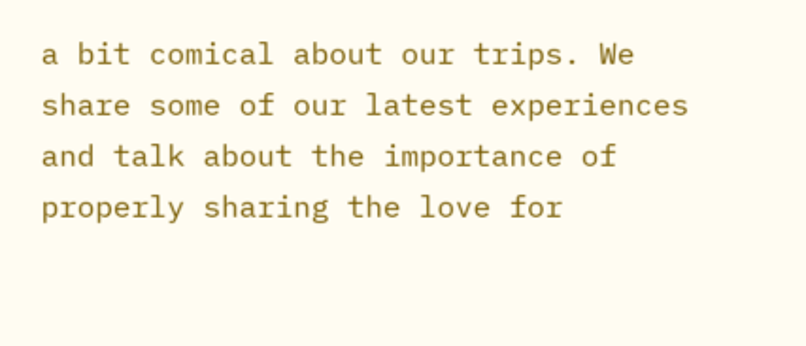a bit comical about our trips. We share some of our latest experiences and talk about the importance of properly sharing the love for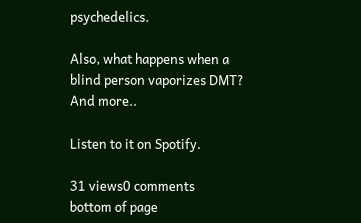psychedelics.

Also, what happens when a blind person vaporizes DMT? And more..

Listen to it on Spotify.

31 views0 comments
bottom of page